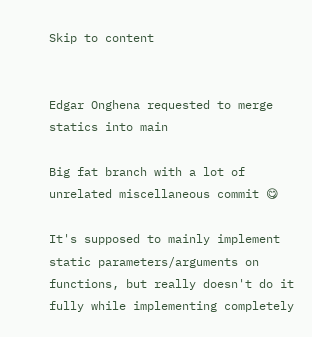Skip to content


Edgar Onghena requested to merge statics into main

Big fat branch with a lot of unrelated miscellaneous commit 😋

It's supposed to mainly implement static parameters/arguments on functions, but really doesn't do it fully while implementing completely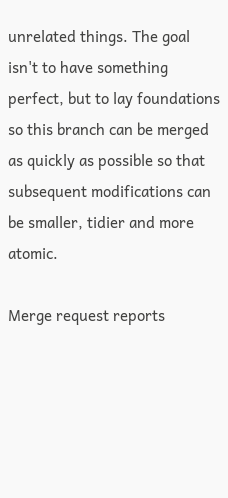unrelated things. The goal isn't to have something perfect, but to lay foundations so this branch can be merged as quickly as possible so that subsequent modifications can be smaller, tidier and more atomic.

Merge request reports